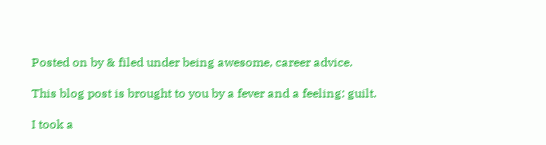Posted on by & filed under being awesome, career advice.

This blog post is brought to you by a fever and a feeling: guilt.

I took a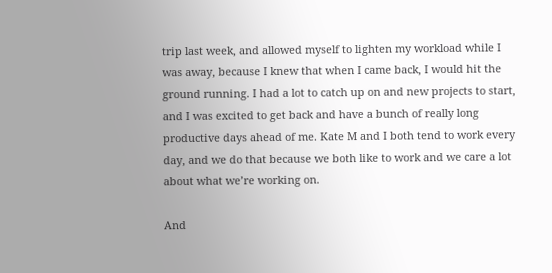trip last week, and allowed myself to lighten my workload while I was away, because I knew that when I came back, I would hit the ground running. I had a lot to catch up on and new projects to start, and I was excited to get back and have a bunch of really long productive days ahead of me. Kate M and I both tend to work every day, and we do that because we both like to work and we care a lot about what we’re working on.

And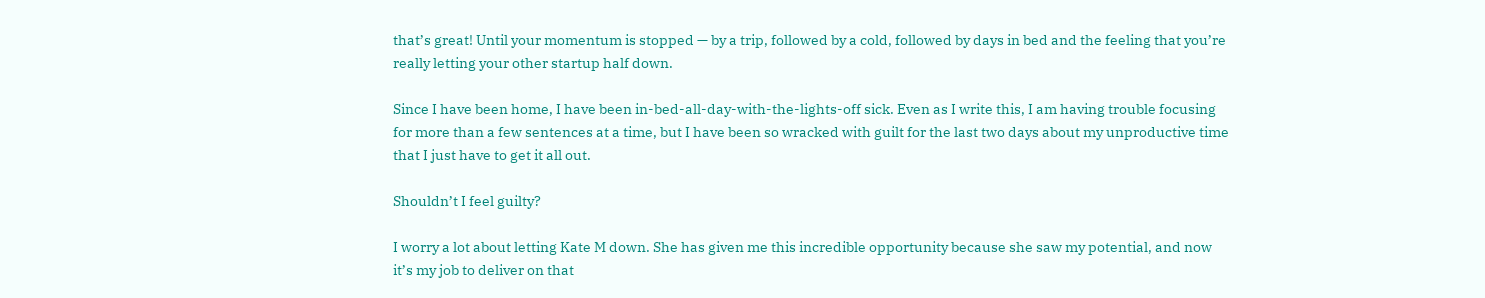that’s great! Until your momentum is stopped — by a trip, followed by a cold, followed by days in bed and the feeling that you’re really letting your other startup half down.

Since I have been home, I have been in-bed-all-day-with-the-lights-off sick. Even as I write this, I am having trouble focusing for more than a few sentences at a time, but I have been so wracked with guilt for the last two days about my unproductive time that I just have to get it all out.

Shouldn’t I feel guilty?

I worry a lot about letting Kate M down. She has given me this incredible opportunity because she saw my potential, and now it’s my job to deliver on that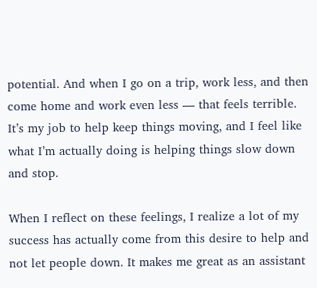potential. And when I go on a trip, work less, and then come home and work even less — that feels terrible. It’s my job to help keep things moving, and I feel like what I’m actually doing is helping things slow down and stop.

When I reflect on these feelings, I realize a lot of my success has actually come from this desire to help and not let people down. It makes me great as an assistant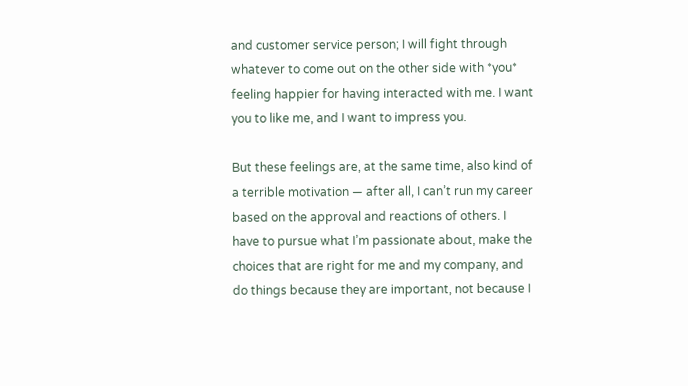and customer service person; I will fight through whatever to come out on the other side with *you* feeling happier for having interacted with me. I want you to like me, and I want to impress you.

But these feelings are, at the same time, also kind of a terrible motivation — after all, I can’t run my career based on the approval and reactions of others. I have to pursue what I’m passionate about, make the choices that are right for me and my company, and do things because they are important, not because I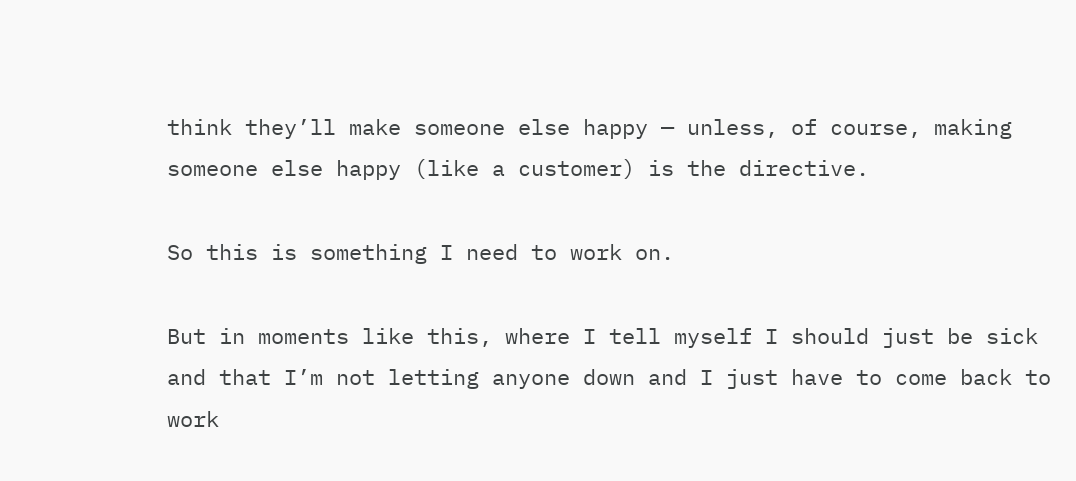think they’ll make someone else happy — unless, of course, making someone else happy (like a customer) is the directive.

So this is something I need to work on.

But in moments like this, where I tell myself I should just be sick and that I’m not letting anyone down and I just have to come back to work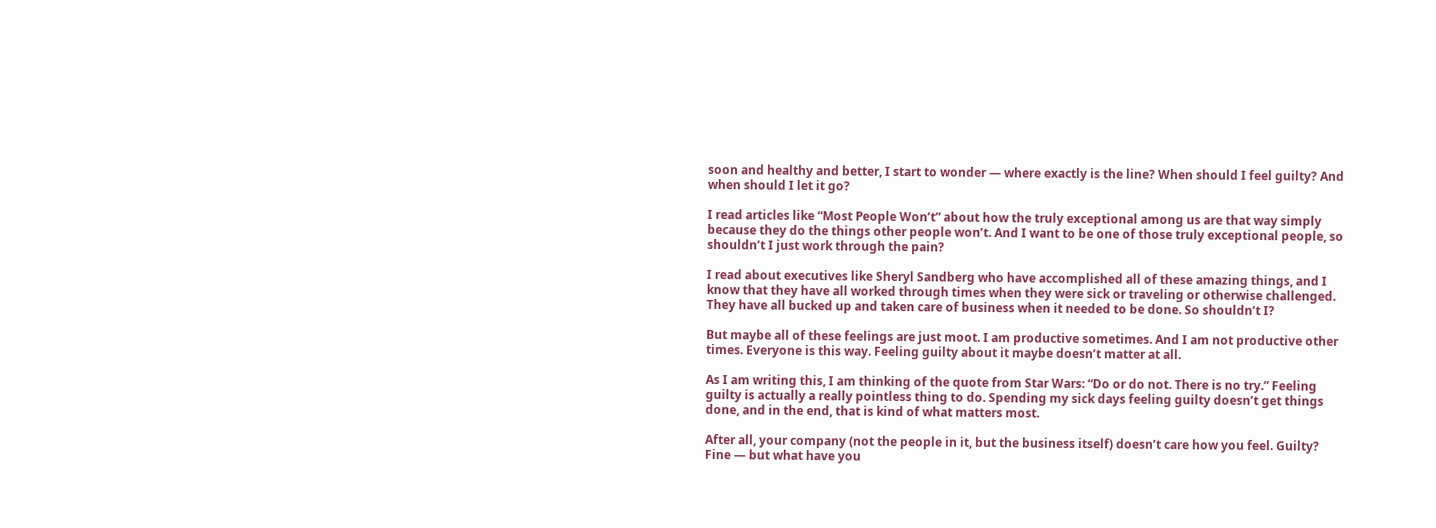soon and healthy and better, I start to wonder — where exactly is the line? When should I feel guilty? And when should I let it go?

I read articles like “Most People Won’t” about how the truly exceptional among us are that way simply because they do the things other people won’t. And I want to be one of those truly exceptional people, so shouldn’t I just work through the pain?

I read about executives like Sheryl Sandberg who have accomplished all of these amazing things, and I know that they have all worked through times when they were sick or traveling or otherwise challenged. They have all bucked up and taken care of business when it needed to be done. So shouldn’t I?

But maybe all of these feelings are just moot. I am productive sometimes. And I am not productive other times. Everyone is this way. Feeling guilty about it maybe doesn’t matter at all.

As I am writing this, I am thinking of the quote from Star Wars: “Do or do not. There is no try.” Feeling guilty is actually a really pointless thing to do. Spending my sick days feeling guilty doesn’t get things done, and in the end, that is kind of what matters most.

After all, your company (not the people in it, but the business itself) doesn’t care how you feel. Guilty? Fine — but what have you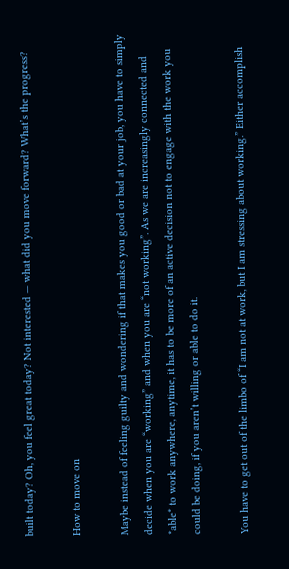built today? Oh, you feel great today? Not interested — what did you move forward? What’s the progress?

How to move on

Maybe instead of feeling guilty and wondering if that makes you good or bad at your job, you have to simply decide when you are “working” and when you are “not working”. As we are increasingly connected and *able* to work anywhere, anytime, it has to be more of an active decision not to engage with the work you could be doing, if you aren’t willing or able to do it.

You have to get out of the limbo of “I am not at work, but I am stressing about working.” Either accomplish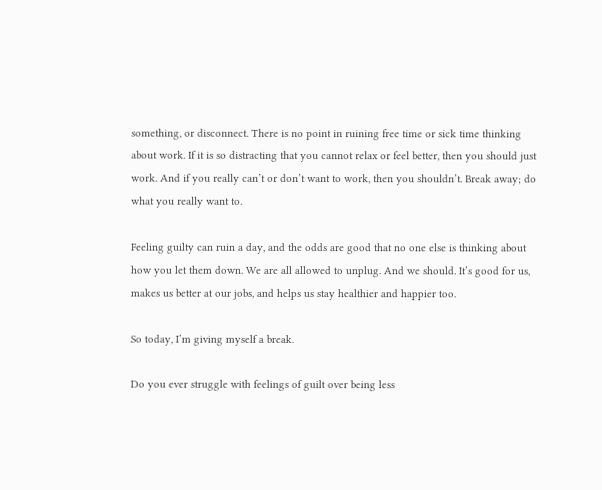something, or disconnect. There is no point in ruining free time or sick time thinking about work. If it is so distracting that you cannot relax or feel better, then you should just work. And if you really can’t or don’t want to work, then you shouldn’t. Break away; do what you really want to.

Feeling guilty can ruin a day, and the odds are good that no one else is thinking about how you let them down. We are all allowed to unplug. And we should. It’s good for us, makes us better at our jobs, and helps us stay healthier and happier too.

So today, I’m giving myself a break.

Do you ever struggle with feelings of guilt over being less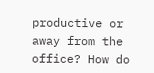productive or away from the office? How do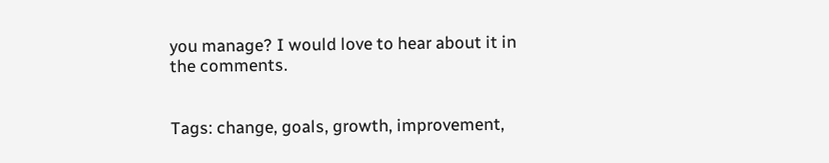you manage? I would love to hear about it in the comments.


Tags: change, goals, growth, improvement,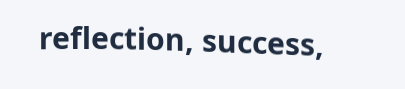reflection, success,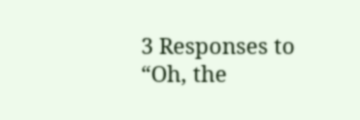3 Responses to “Oh, the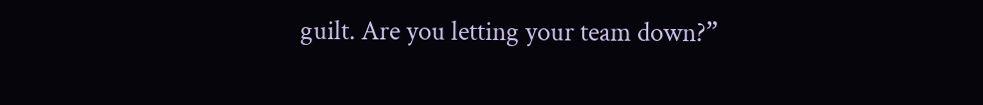guilt. Are you letting your team down?”